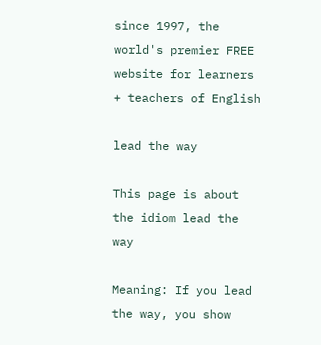since 1997, the world's premier FREE website for learners + teachers of English

lead the way

This page is about the idiom lead the way

Meaning: If you lead the way, you show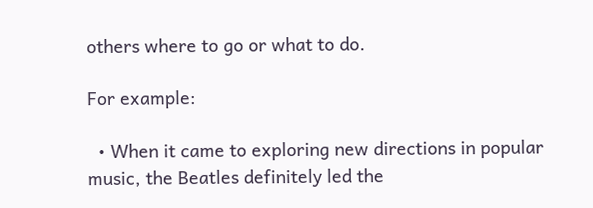others where to go or what to do.

For example:

  • When it came to exploring new directions in popular music, the Beatles definitely led the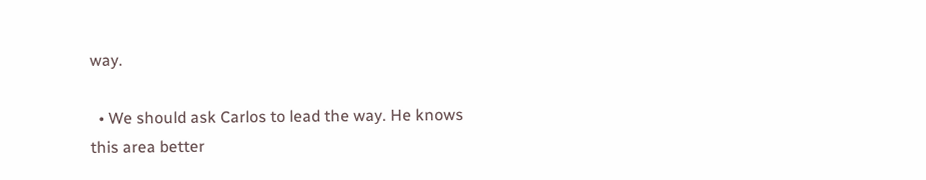way.

  • We should ask Carlos to lead the way. He knows this area better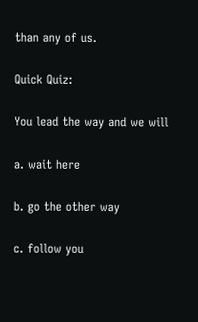than any of us.

Quick Quiz:

You lead the way and we will

a. wait here

b. go the other way

c. follow you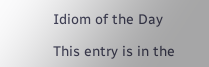Idiom of the Day

This entry is in the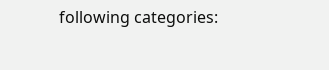following categories: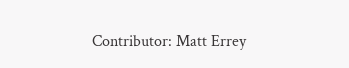Contributor: Matt Errey